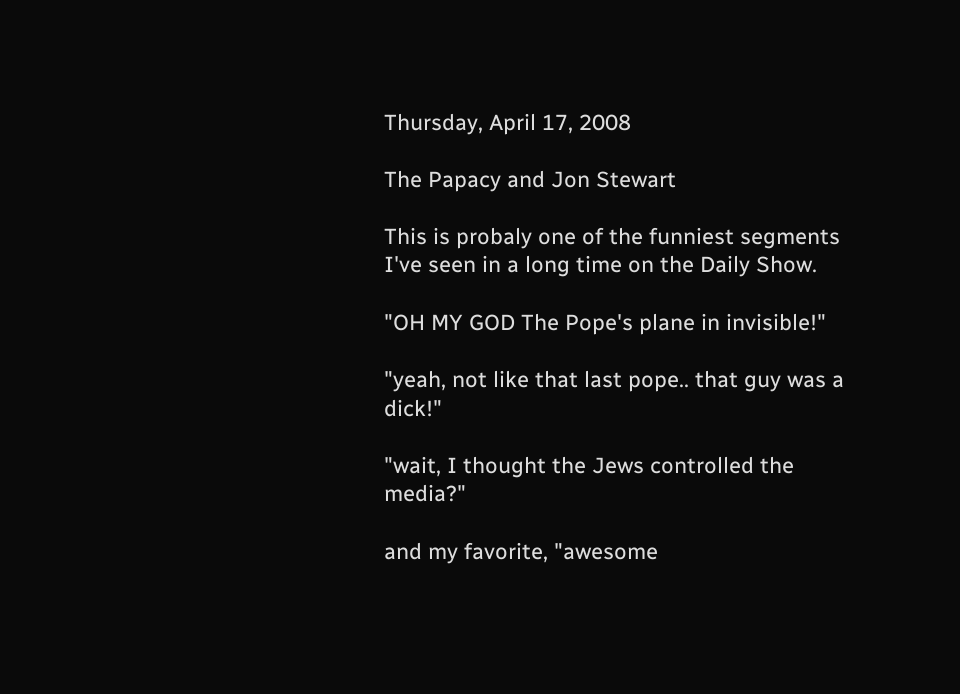Thursday, April 17, 2008

The Papacy and Jon Stewart

This is probaly one of the funniest segments I've seen in a long time on the Daily Show.

"OH MY GOD The Pope's plane in invisible!"

"yeah, not like that last pope.. that guy was a dick!"

"wait, I thought the Jews controlled the media?"

and my favorite, "awesome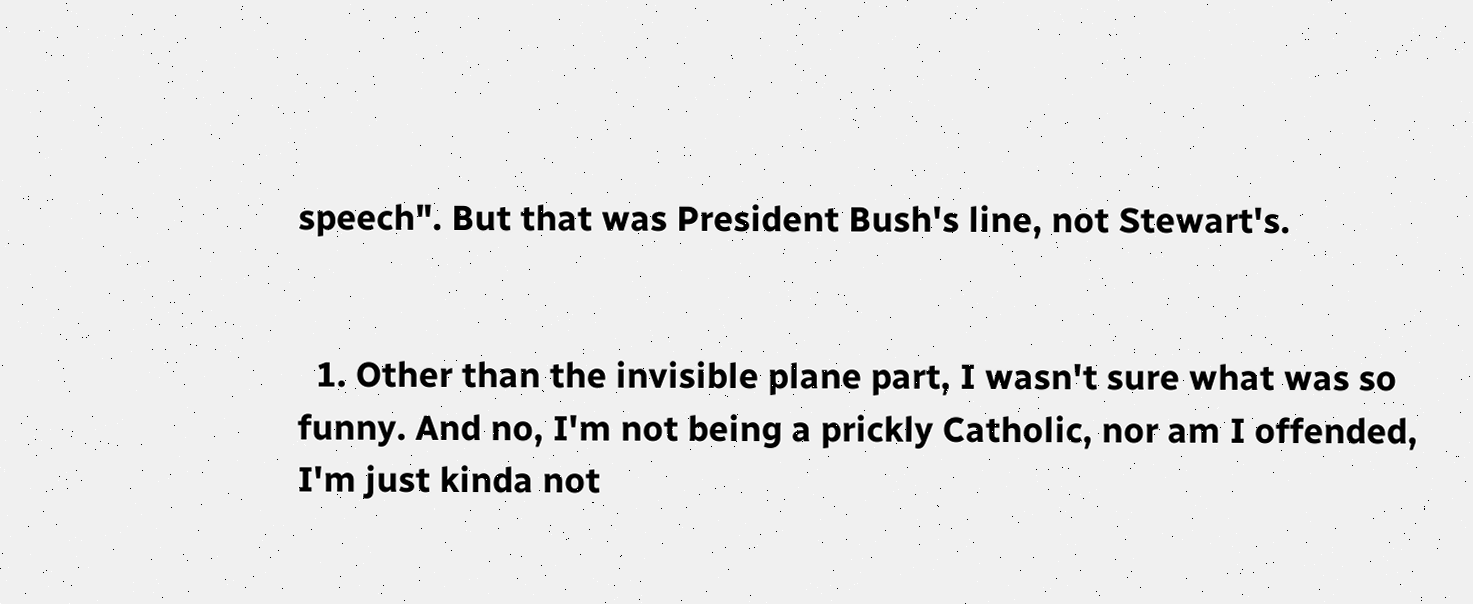speech". But that was President Bush's line, not Stewart's.


  1. Other than the invisible plane part, I wasn't sure what was so funny. And no, I'm not being a prickly Catholic, nor am I offended, I'm just kinda not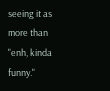seeing it as more than "enh, kinda funny."